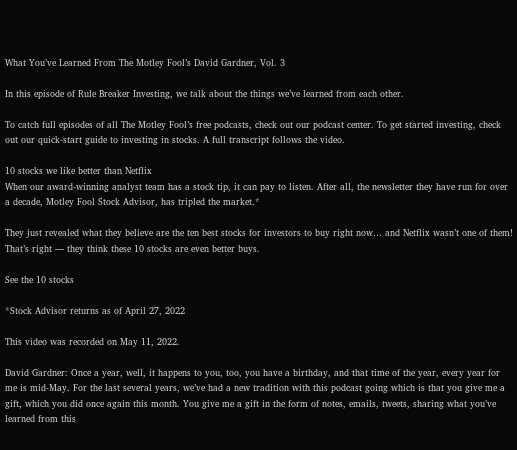What You’ve Learned From The Motley Fool’s David Gardner, Vol. 3

In this episode of Rule Breaker Investing, we talk about the things we’ve learned from each other.

To catch full episodes of all The Motley Fool’s free podcasts, check out our podcast center. To get started investing, check out our quick-start guide to investing in stocks. A full transcript follows the video.

10 stocks we like better than Netflix
When our award-winning analyst team has a stock tip, it can pay to listen. After all, the newsletter they have run for over a decade, Motley Fool Stock Advisor, has tripled the market.*

They just revealed what they believe are the ten best stocks for investors to buy right now… and Netflix wasn’t one of them! That’s right — they think these 10 stocks are even better buys.

See the 10 stocks

*Stock Advisor returns as of April 27, 2022

This video was recorded on May 11, 2022.

David Gardner: Once a year, well, it happens to you, too, you have a birthday, and that time of the year, every year for me is mid-May. For the last several years, we’ve had a new tradition with this podcast going which is that you give me a gift, which you did once again this month. You give me a gift in the form of notes, emails, tweets, sharing what you’ve learned from this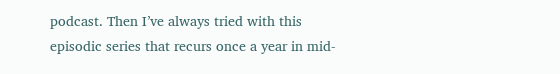podcast. Then I’ve always tried with this episodic series that recurs once a year in mid-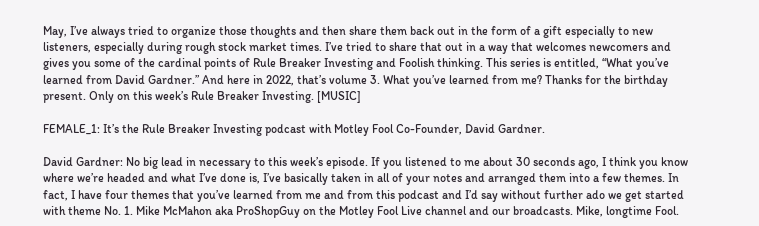May, I’ve always tried to organize those thoughts and then share them back out in the form of a gift especially to new listeners, especially during rough stock market times. I’ve tried to share that out in a way that welcomes newcomers and gives you some of the cardinal points of Rule Breaker Investing and Foolish thinking. This series is entitled, “What you’ve learned from David Gardner.” And here in 2022, that’s volume 3. What you’ve learned from me? Thanks for the birthday present. Only on this week’s Rule Breaker Investing. [MUSIC]

FEMALE_1: It’s the Rule Breaker Investing podcast with Motley Fool Co-Founder, David Gardner.

David Gardner: No big lead in necessary to this week’s episode. If you listened to me about 30 seconds ago, I think you know where we’re headed and what I’ve done is, I’ve basically taken in all of your notes and arranged them into a few themes. In fact, I have four themes that you’ve learned from me and from this podcast and I’d say without further ado we get started with theme No. 1. Mike McMahon aka ProShopGuy on the Motley Fool Live channel and our broadcasts. Mike, longtime Fool.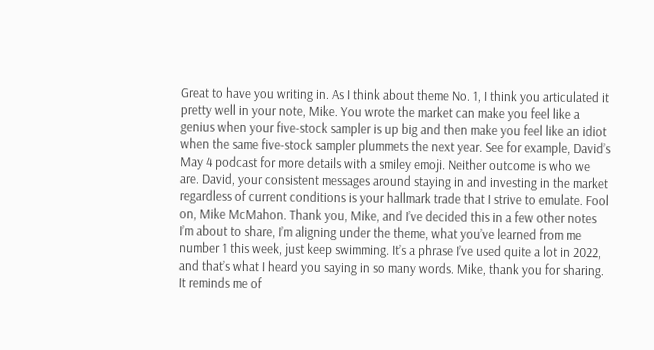Great to have you writing in. As I think about theme No. 1, I think you articulated it pretty well in your note, Mike. You wrote the market can make you feel like a genius when your five-stock sampler is up big and then make you feel like an idiot when the same five-stock sampler plummets the next year. See for example, David’s May 4 podcast for more details with a smiley emoji. Neither outcome is who we are. David, your consistent messages around staying in and investing in the market regardless of current conditions is your hallmark trade that I strive to emulate. Fool on, Mike McMahon. Thank you, Mike, and I’ve decided this in a few other notes I’m about to share, I’m aligning under the theme, what you’ve learned from me number 1 this week, just keep swimming. It’s a phrase I’ve used quite a lot in 2022, and that’s what I heard you saying in so many words. Mike, thank you for sharing. It reminds me of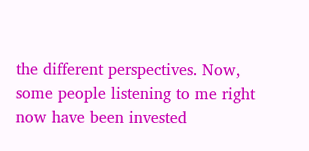the different perspectives. Now, some people listening to me right now have been invested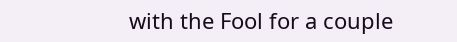with the Fool for a couple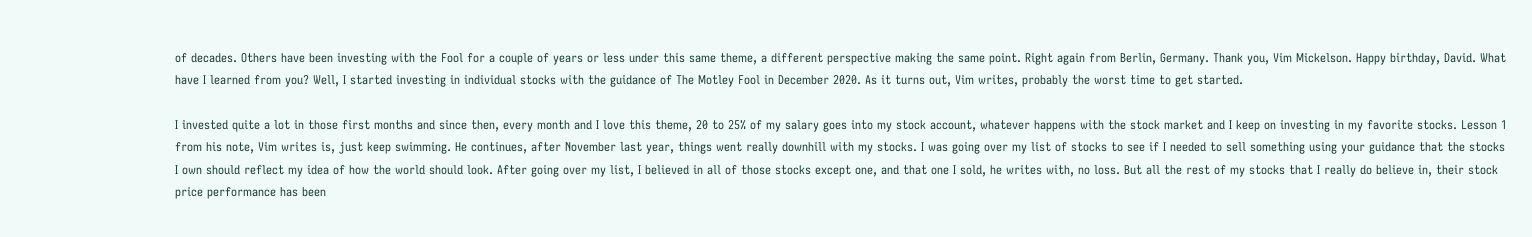of decades. Others have been investing with the Fool for a couple of years or less under this same theme, a different perspective making the same point. Right again from Berlin, Germany. Thank you, Vim Mickelson. Happy birthday, David. What have I learned from you? Well, I started investing in individual stocks with the guidance of The Motley Fool in December 2020. As it turns out, Vim writes, probably the worst time to get started.

I invested quite a lot in those first months and since then, every month and I love this theme, 20 to 25% of my salary goes into my stock account, whatever happens with the stock market and I keep on investing in my favorite stocks. Lesson 1 from his note, Vim writes is, just keep swimming. He continues, after November last year, things went really downhill with my stocks. I was going over my list of stocks to see if I needed to sell something using your guidance that the stocks I own should reflect my idea of how the world should look. After going over my list, I believed in all of those stocks except one, and that one I sold, he writes with, no loss. But all the rest of my stocks that I really do believe in, their stock price performance has been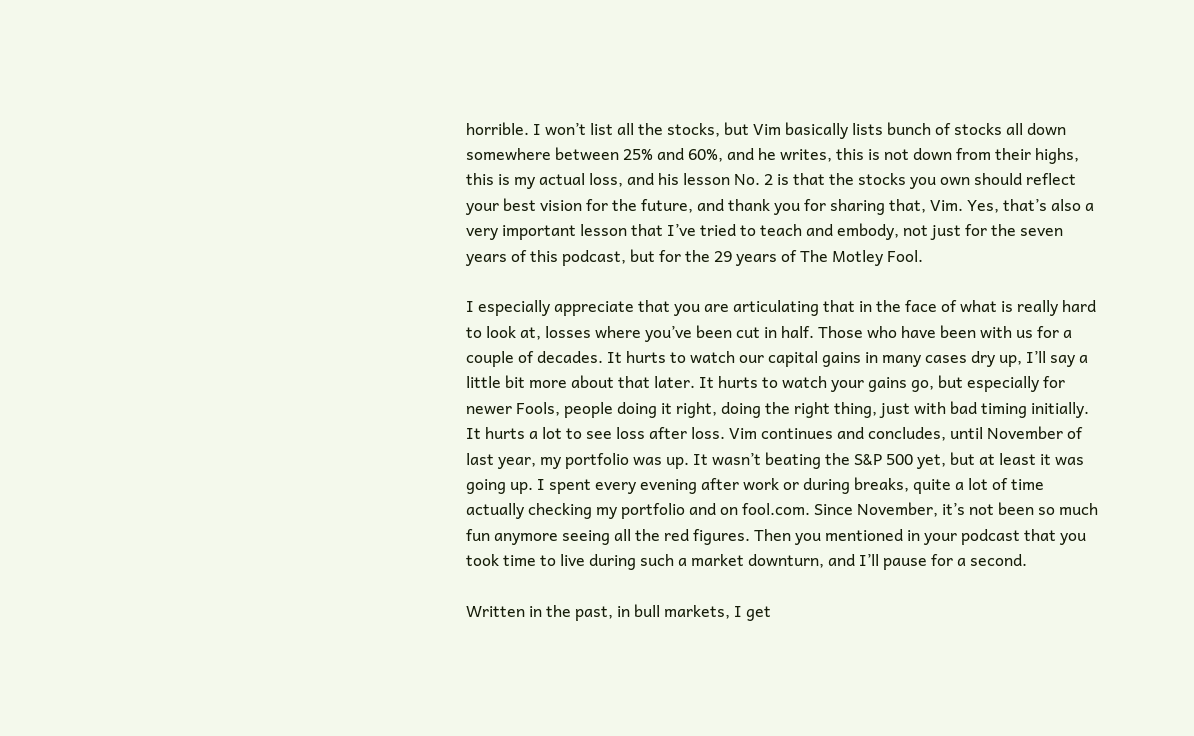horrible. I won’t list all the stocks, but Vim basically lists bunch of stocks all down somewhere between 25% and 60%, and he writes, this is not down from their highs, this is my actual loss, and his lesson No. 2 is that the stocks you own should reflect your best vision for the future, and thank you for sharing that, Vim. Yes, that’s also a very important lesson that I’ve tried to teach and embody, not just for the seven years of this podcast, but for the 29 years of The Motley Fool.

I especially appreciate that you are articulating that in the face of what is really hard to look at, losses where you’ve been cut in half. Those who have been with us for a couple of decades. It hurts to watch our capital gains in many cases dry up, I’ll say a little bit more about that later. It hurts to watch your gains go, but especially for newer Fools, people doing it right, doing the right thing, just with bad timing initially. It hurts a lot to see loss after loss. Vim continues and concludes, until November of last year, my portfolio was up. It wasn’t beating the S&P 500 yet, but at least it was going up. I spent every evening after work or during breaks, quite a lot of time actually checking my portfolio and on fool.com. Since November, it’s not been so much fun anymore seeing all the red figures. Then you mentioned in your podcast that you took time to live during such a market downturn, and I’ll pause for a second.

Written in the past, in bull markets, I get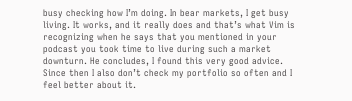busy checking how I’m doing. In bear markets, I get busy living. It works, and it really does and that’s what Vim is recognizing when he says that you mentioned in your podcast you took time to live during such a market downturn. He concludes, I found this very good advice. Since then I also don’t check my portfolio so often and I feel better about it.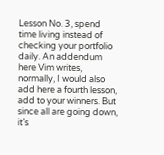Lesson No. 3, spend time living instead of checking your portfolio daily. An addendum here Vim writes, normally, I would also add here a fourth lesson, add to your winners. But since all are going down, it’s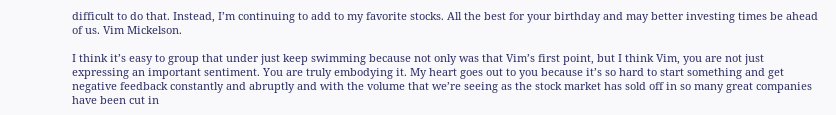difficult to do that. Instead, I’m continuing to add to my favorite stocks. All the best for your birthday and may better investing times be ahead of us. Vim Mickelson.

I think it’s easy to group that under just keep swimming because not only was that Vim’s first point, but I think Vim, you are not just expressing an important sentiment. You are truly embodying it. My heart goes out to you because it’s so hard to start something and get negative feedback constantly and abruptly and with the volume that we’re seeing as the stock market has sold off in so many great companies have been cut in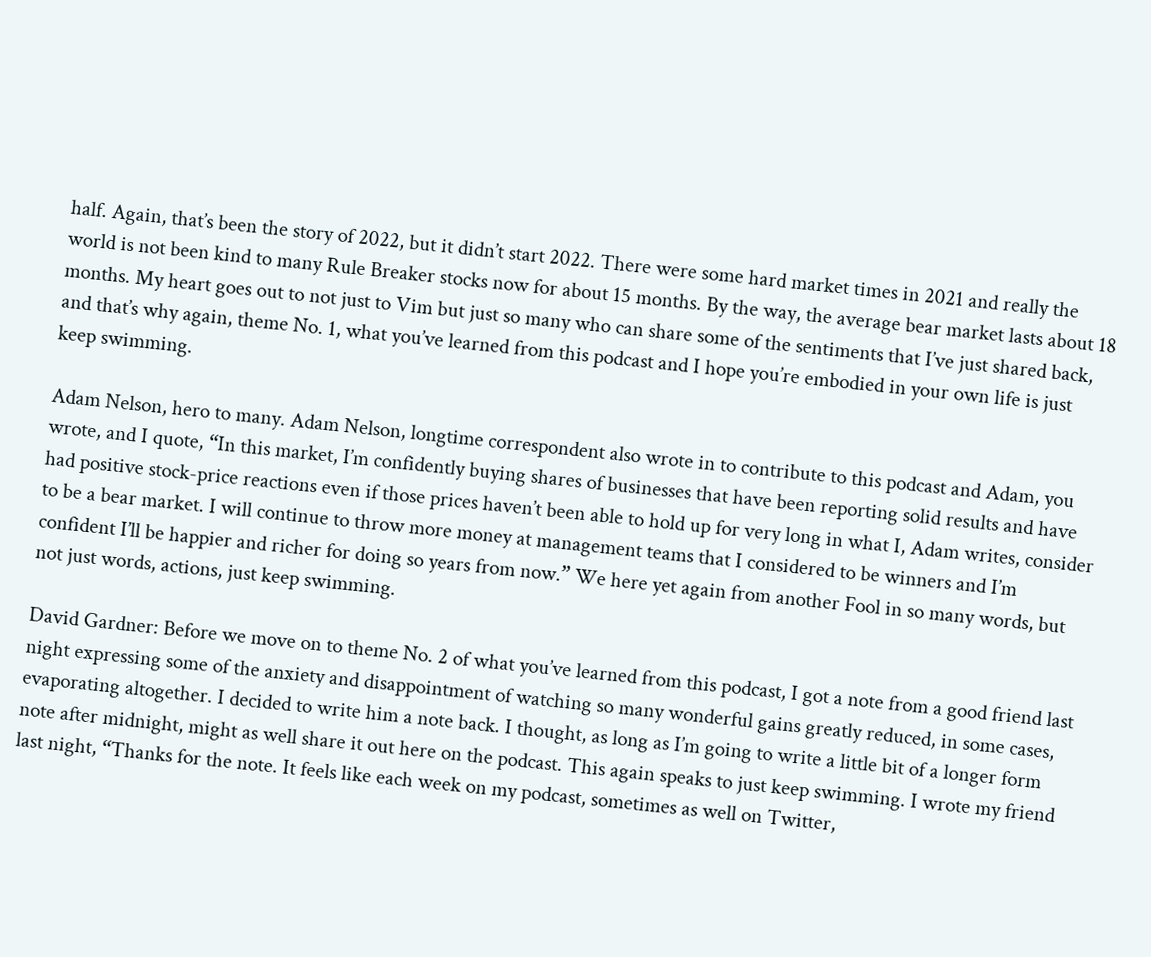half. Again, that’s been the story of 2022, but it didn’t start 2022. There were some hard market times in 2021 and really the world is not been kind to many Rule Breaker stocks now for about 15 months. By the way, the average bear market lasts about 18 months. My heart goes out to not just to Vim but just so many who can share some of the sentiments that I’ve just shared back, and that’s why again, theme No. 1, what you’ve learned from this podcast and I hope you’re embodied in your own life is just keep swimming.

Adam Nelson, hero to many. Adam Nelson, longtime correspondent also wrote in to contribute to this podcast and Adam, you wrote, and I quote, “In this market, I’m confidently buying shares of businesses that have been reporting solid results and have had positive stock-price reactions even if those prices haven’t been able to hold up for very long in what I, Adam writes, consider to be a bear market. I will continue to throw more money at management teams that I considered to be winners and I’m confident I’ll be happier and richer for doing so years from now.” We here yet again from another Fool in so many words, but not just words, actions, just keep swimming.

David Gardner: Before we move on to theme No. 2 of what you’ve learned from this podcast, I got a note from a good friend last night expressing some of the anxiety and disappointment of watching so many wonderful gains greatly reduced, in some cases, evaporating altogether. I decided to write him a note back. I thought, as long as I’m going to write a little bit of a longer form note after midnight, might as well share it out here on the podcast. This again speaks to just keep swimming. I wrote my friend last night, “Thanks for the note. It feels like each week on my podcast, sometimes as well on Twitter,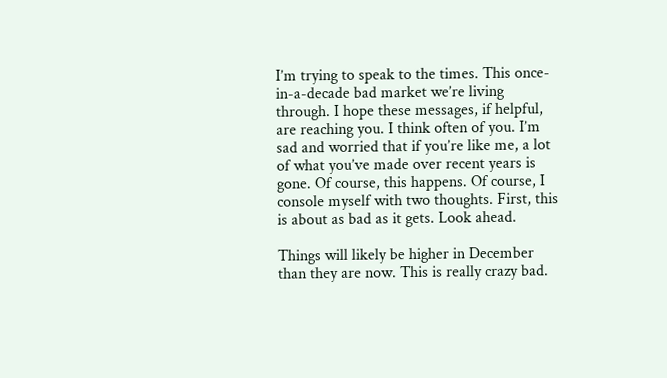I’m trying to speak to the times. This once-in-a-decade bad market we’re living through. I hope these messages, if helpful, are reaching you. I think often of you. I’m sad and worried that if you’re like me, a lot of what you’ve made over recent years is gone. Of course, this happens. Of course, I console myself with two thoughts. First, this is about as bad as it gets. Look ahead.

Things will likely be higher in December than they are now. This is really crazy bad.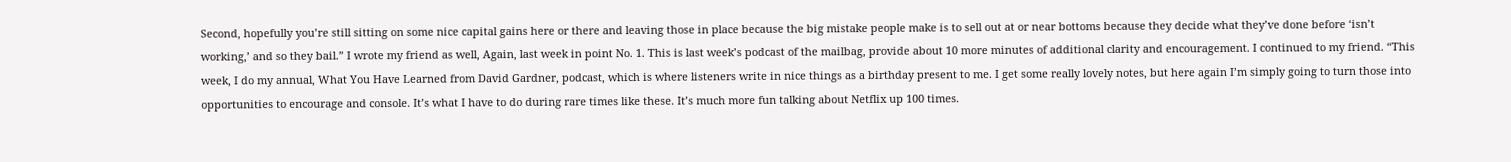Second, hopefully you’re still sitting on some nice capital gains here or there and leaving those in place because the big mistake people make is to sell out at or near bottoms because they decide what they’ve done before ‘isn’t working,’ and so they bail.” I wrote my friend as well, Again, last week in point No. 1. This is last week’s podcast of the mailbag, provide about 10 more minutes of additional clarity and encouragement. I continued to my friend. “This week, I do my annual, What You Have Learned from David Gardner, podcast, which is where listeners write in nice things as a birthday present to me. I get some really lovely notes, but here again I’m simply going to turn those into opportunities to encourage and console. It’s what I have to do during rare times like these. It’s much more fun talking about Netflix up 100 times.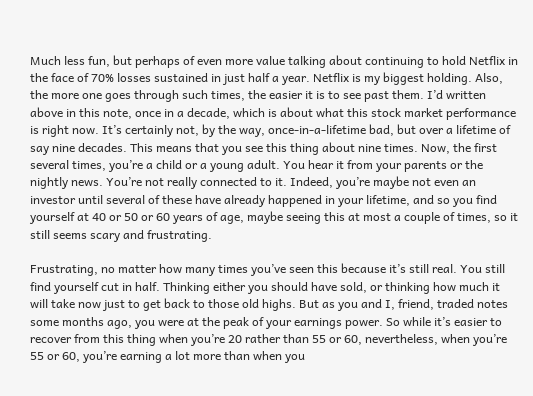Much less fun, but perhaps of even more value talking about continuing to hold Netflix in the face of 70% losses sustained in just half a year. Netflix is my biggest holding. Also, the more one goes through such times, the easier it is to see past them. I’d written above in this note, once in a decade, which is about what this stock market performance is right now. It’s certainly not, by the way, once-in-a-lifetime bad, but over a lifetime of say nine decades. This means that you see this thing about nine times. Now, the first several times, you’re a child or a young adult. You hear it from your parents or the nightly news. You’re not really connected to it. Indeed, you’re maybe not even an investor until several of these have already happened in your lifetime, and so you find yourself at 40 or 50 or 60 years of age, maybe seeing this at most a couple of times, so it still seems scary and frustrating.

Frustrating, no matter how many times you’ve seen this because it’s still real. You still find yourself cut in half. Thinking either you should have sold, or thinking how much it will take now just to get back to those old highs. But as you and I, friend, traded notes some months ago, you were at the peak of your earnings power. So while it’s easier to recover from this thing when you’re 20 rather than 55 or 60, nevertheless, when you’re 55 or 60, you’re earning a lot more than when you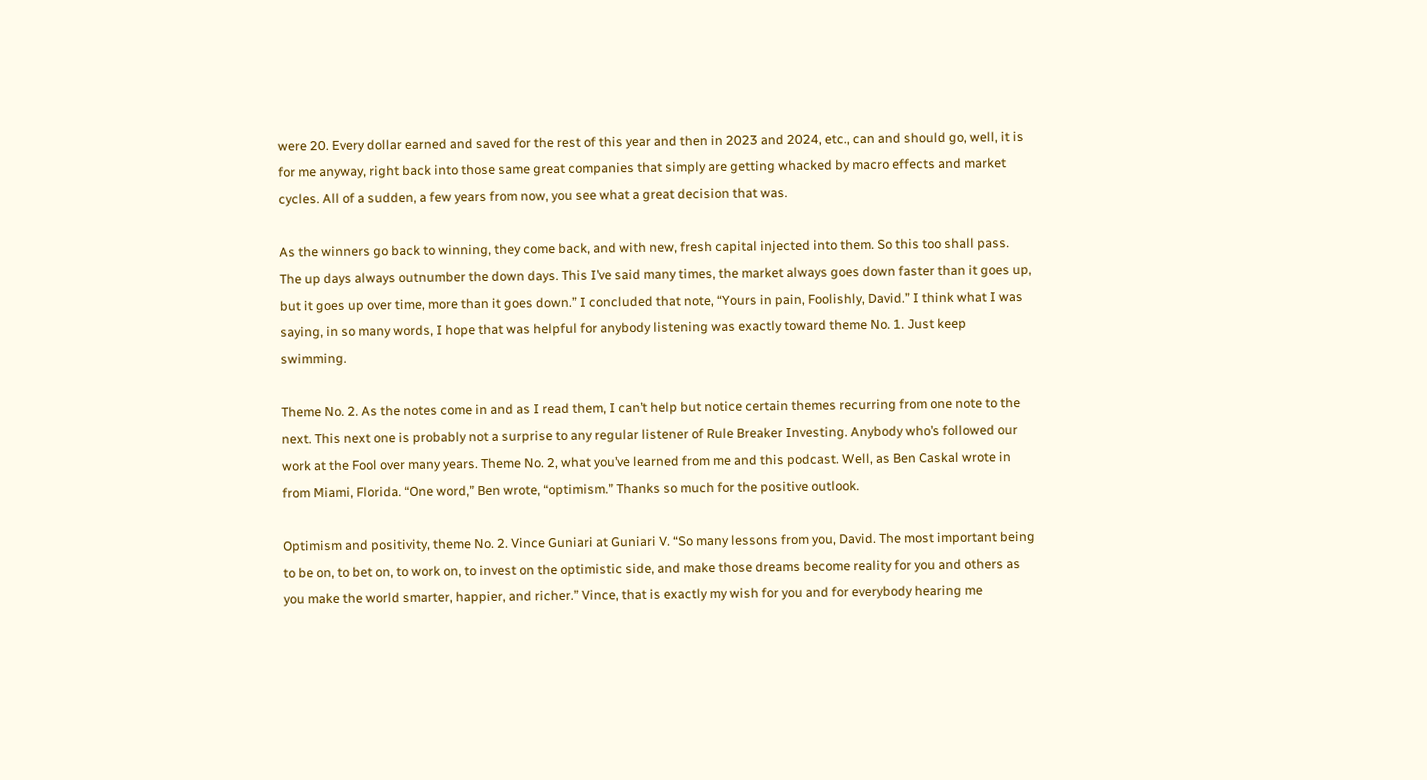were 20. Every dollar earned and saved for the rest of this year and then in 2023 and 2024, etc., can and should go, well, it is for me anyway, right back into those same great companies that simply are getting whacked by macro effects and market cycles. All of a sudden, a few years from now, you see what a great decision that was.

As the winners go back to winning, they come back, and with new, fresh capital injected into them. So this too shall pass. The up days always outnumber the down days. This I’ve said many times, the market always goes down faster than it goes up, but it goes up over time, more than it goes down.” I concluded that note, “Yours in pain, Foolishly, David.” I think what I was saying, in so many words, I hope that was helpful for anybody listening was exactly toward theme No. 1. Just keep swimming.

Theme No. 2. As the notes come in and as I read them, I can’t help but notice certain themes recurring from one note to the next. This next one is probably not a surprise to any regular listener of Rule Breaker Investing. Anybody who’s followed our work at the Fool over many years. Theme No. 2, what you’ve learned from me and this podcast. Well, as Ben Caskal wrote in from Miami, Florida. “One word,” Ben wrote, “optimism.” Thanks so much for the positive outlook.

Optimism and positivity, theme No. 2. Vince Guniari at Guniari V. “So many lessons from you, David. The most important being to be on, to bet on, to work on, to invest on the optimistic side, and make those dreams become reality for you and others as you make the world smarter, happier, and richer.” Vince, that is exactly my wish for you and for everybody hearing me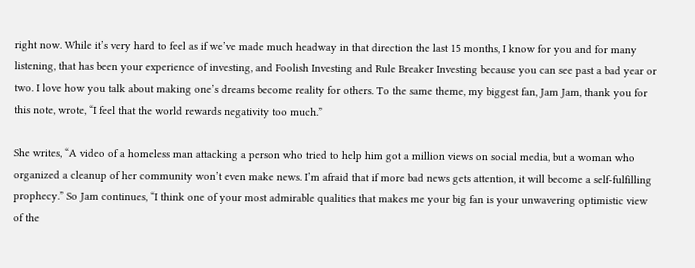right now. While it’s very hard to feel as if we’ve made much headway in that direction the last 15 months, I know for you and for many listening, that has been your experience of investing, and Foolish Investing and Rule Breaker Investing because you can see past a bad year or two. I love how you talk about making one’s dreams become reality for others. To the same theme, my biggest fan, Jam Jam, thank you for this note, wrote, “I feel that the world rewards negativity too much.”

She writes, “A video of a homeless man attacking a person who tried to help him got a million views on social media, but a woman who organized a cleanup of her community won’t even make news. I’m afraid that if more bad news gets attention, it will become a self-fulfilling prophecy.” So Jam continues, “I think one of your most admirable qualities that makes me your big fan is your unwavering optimistic view of the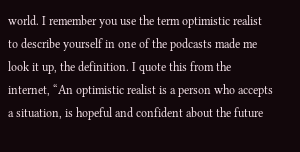world. I remember you use the term optimistic realist to describe yourself in one of the podcasts made me look it up, the definition. I quote this from the internet, “An optimistic realist is a person who accepts a situation, is hopeful and confident about the future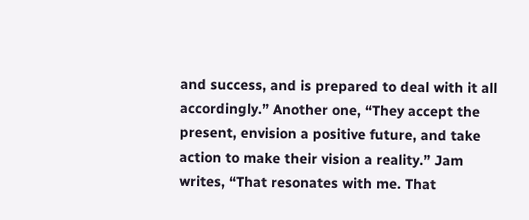and success, and is prepared to deal with it all accordingly.” Another one, “They accept the present, envision a positive future, and take action to make their vision a reality.” Jam writes, “That resonates with me. That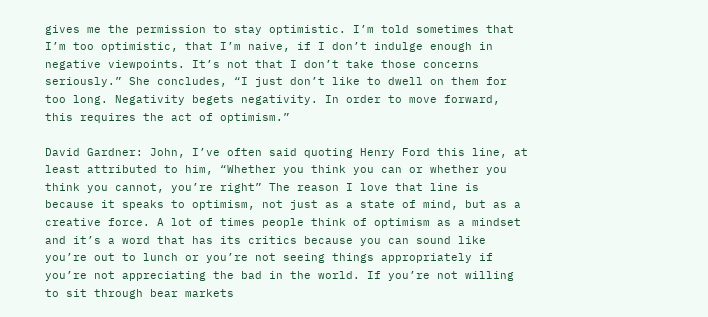gives me the permission to stay optimistic. I’m told sometimes that I’m too optimistic, that I’m naive, if I don’t indulge enough in negative viewpoints. It’s not that I don’t take those concerns seriously.” She concludes, “I just don’t like to dwell on them for too long. Negativity begets negativity. In order to move forward, this requires the act of optimism.”

David Gardner: John, I’ve often said quoting Henry Ford this line, at least attributed to him, “Whether you think you can or whether you think you cannot, you’re right” The reason I love that line is because it speaks to optimism, not just as a state of mind, but as a creative force. A lot of times people think of optimism as a mindset and it’s a word that has its critics because you can sound like you’re out to lunch or you’re not seeing things appropriately if you’re not appreciating the bad in the world. If you’re not willing to sit through bear markets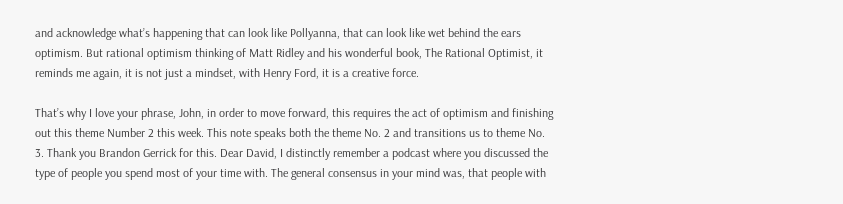and acknowledge what’s happening that can look like Pollyanna, that can look like wet behind the ears optimism. But rational optimism thinking of Matt Ridley and his wonderful book, The Rational Optimist, it reminds me again, it is not just a mindset, with Henry Ford, it is a creative force.

That’s why I love your phrase, John, in order to move forward, this requires the act of optimism and finishing out this theme Number 2 this week. This note speaks both the theme No. 2 and transitions us to theme No. 3. Thank you Brandon Gerrick for this. Dear David, I distinctly remember a podcast where you discussed the type of people you spend most of your time with. The general consensus in your mind was, that people with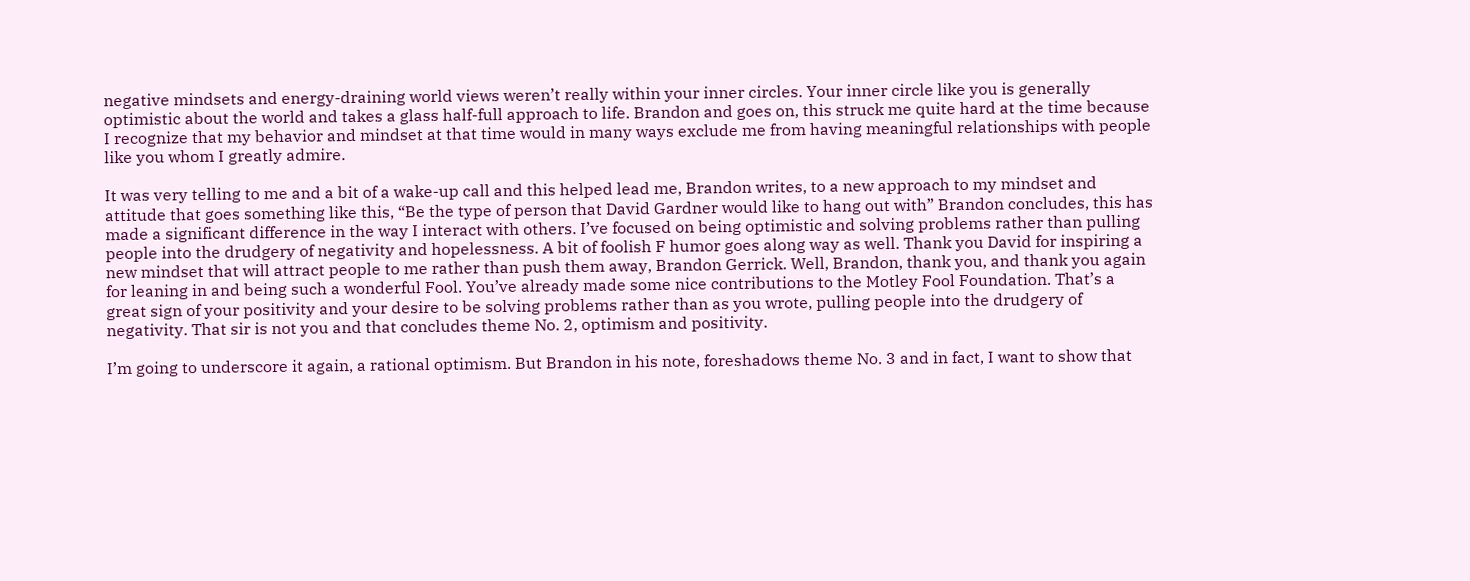negative mindsets and energy-draining world views weren’t really within your inner circles. Your inner circle like you is generally optimistic about the world and takes a glass half-full approach to life. Brandon and goes on, this struck me quite hard at the time because I recognize that my behavior and mindset at that time would in many ways exclude me from having meaningful relationships with people like you whom I greatly admire.

It was very telling to me and a bit of a wake-up call and this helped lead me, Brandon writes, to a new approach to my mindset and attitude that goes something like this, “Be the type of person that David Gardner would like to hang out with” Brandon concludes, this has made a significant difference in the way I interact with others. I’ve focused on being optimistic and solving problems rather than pulling people into the drudgery of negativity and hopelessness. A bit of foolish F humor goes along way as well. Thank you David for inspiring a new mindset that will attract people to me rather than push them away, Brandon Gerrick. Well, Brandon, thank you, and thank you again for leaning in and being such a wonderful Fool. You’ve already made some nice contributions to the Motley Fool Foundation. That’s a great sign of your positivity and your desire to be solving problems rather than as you wrote, pulling people into the drudgery of negativity. That sir is not you and that concludes theme No. 2, optimism and positivity.

I’m going to underscore it again, a rational optimism. But Brandon in his note, foreshadows theme No. 3 and in fact, I want to show that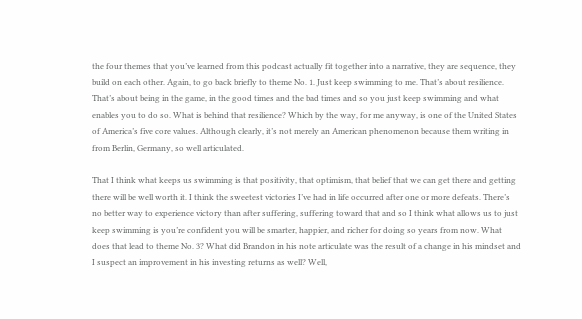the four themes that you’ve learned from this podcast actually fit together into a narrative, they are sequence, they build on each other. Again, to go back briefly to theme No. 1. Just keep swimming to me. That’s about resilience. That’s about being in the game, in the good times and the bad times and so you just keep swimming and what enables you to do so. What is behind that resilience? Which by the way, for me anyway, is one of the United States of America’s five core values. Although clearly, it’s not merely an American phenomenon because them writing in from Berlin, Germany, so well articulated.

That I think what keeps us swimming is that positivity, that optimism, that belief that we can get there and getting there will be well worth it. I think the sweetest victories I’ve had in life occurred after one or more defeats. There’s no better way to experience victory than after suffering, suffering toward that and so I think what allows us to just keep swimming is you’re confident you will be smarter, happier, and richer for doing so years from now. What does that lead to theme No. 3? What did Brandon in his note articulate was the result of a change in his mindset and I suspect an improvement in his investing returns as well? Well,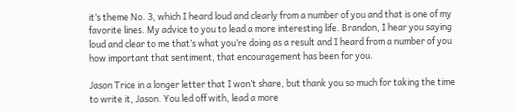it’s theme No. 3, which I heard loud and clearly from a number of you and that is one of my favorite lines. My advice to you to lead a more interesting life. Brandon, I hear you saying loud and clear to me that’s what you’re doing as a result and I heard from a number of you how important that sentiment, that encouragement has been for you.

Jason Trice in a longer letter that I won’t share, but thank you so much for taking the time to write it, Jason. You led off with, lead a more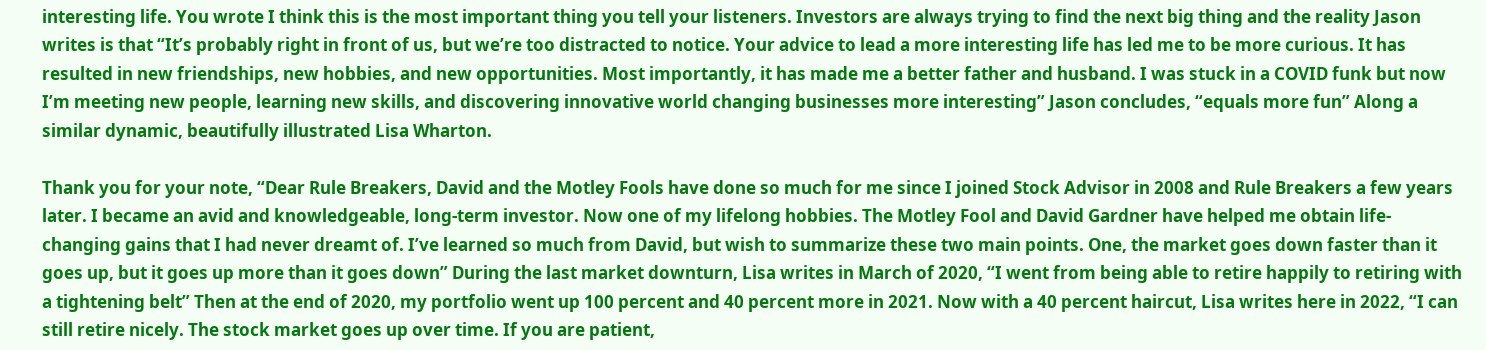interesting life. You wrote I think this is the most important thing you tell your listeners. Investors are always trying to find the next big thing and the reality Jason writes is that “It’s probably right in front of us, but we’re too distracted to notice. Your advice to lead a more interesting life has led me to be more curious. It has resulted in new friendships, new hobbies, and new opportunities. Most importantly, it has made me a better father and husband. I was stuck in a COVID funk but now I’m meeting new people, learning new skills, and discovering innovative world changing businesses more interesting” Jason concludes, “equals more fun” Along a similar dynamic, beautifully illustrated Lisa Wharton.

Thank you for your note, “Dear Rule Breakers, David and the Motley Fools have done so much for me since I joined Stock Advisor in 2008 and Rule Breakers a few years later. I became an avid and knowledgeable, long-term investor. Now one of my lifelong hobbies. The Motley Fool and David Gardner have helped me obtain life-changing gains that I had never dreamt of. I’ve learned so much from David, but wish to summarize these two main points. One, the market goes down faster than it goes up, but it goes up more than it goes down” During the last market downturn, Lisa writes in March of 2020, “I went from being able to retire happily to retiring with a tightening belt” Then at the end of 2020, my portfolio went up 100 percent and 40 percent more in 2021. Now with a 40 percent haircut, Lisa writes here in 2022, “I can still retire nicely. The stock market goes up over time. If you are patient,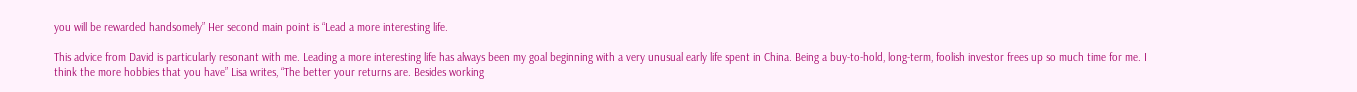you will be rewarded handsomely” Her second main point is “Lead a more interesting life.

This advice from David is particularly resonant with me. Leading a more interesting life has always been my goal beginning with a very unusual early life spent in China. Being a buy-to-hold, long-term, foolish investor frees up so much time for me. I think the more hobbies that you have” Lisa writes, “The better your returns are. Besides working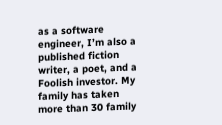as a software engineer, I’m also a published fiction writer, a poet, and a Foolish investor. My family has taken more than 30 family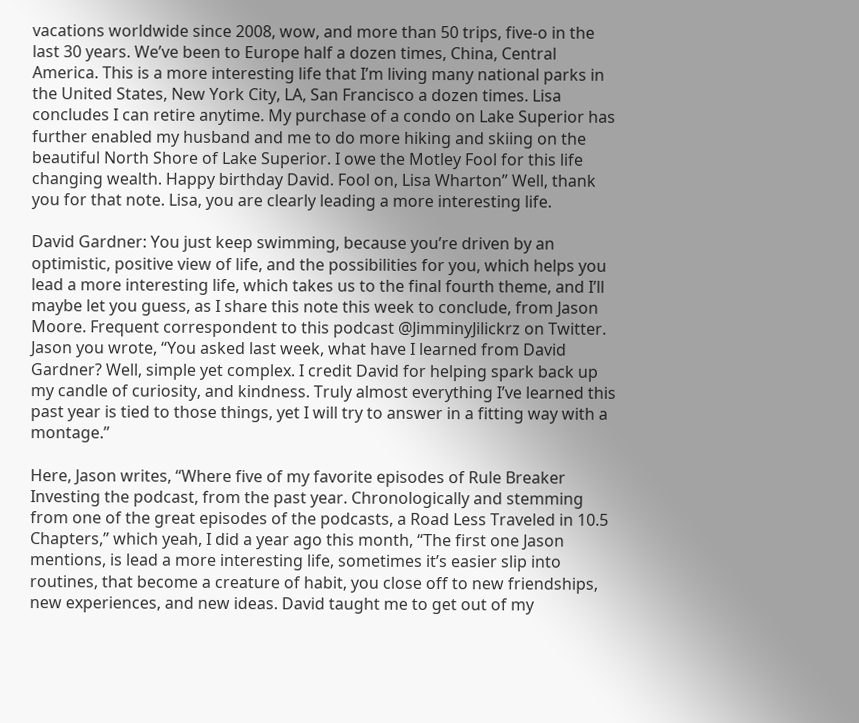vacations worldwide since 2008, wow, and more than 50 trips, five-o in the last 30 years. We’ve been to Europe half a dozen times, China, Central America. This is a more interesting life that I’m living many national parks in the United States, New York City, LA, San Francisco a dozen times. Lisa concludes I can retire anytime. My purchase of a condo on Lake Superior has further enabled my husband and me to do more hiking and skiing on the beautiful North Shore of Lake Superior. I owe the Motley Fool for this life changing wealth. Happy birthday David. Fool on, Lisa Wharton” Well, thank you for that note. Lisa, you are clearly leading a more interesting life.

David Gardner: You just keep swimming, because you’re driven by an optimistic, positive view of life, and the possibilities for you, which helps you lead a more interesting life, which takes us to the final fourth theme, and I’ll maybe let you guess, as I share this note this week to conclude, from Jason Moore. Frequent correspondent to this podcast @JimminyJilickrz on Twitter. Jason you wrote, “You asked last week, what have I learned from David Gardner? Well, simple yet complex. I credit David for helping spark back up my candle of curiosity, and kindness. Truly almost everything I’ve learned this past year is tied to those things, yet I will try to answer in a fitting way with a montage.”

Here, Jason writes, “Where five of my favorite episodes of Rule Breaker Investing the podcast, from the past year. Chronologically and stemming from one of the great episodes of the podcasts, a Road Less Traveled in 10.5 Chapters,” which yeah, I did a year ago this month, “The first one Jason mentions, is lead a more interesting life, sometimes it’s easier slip into routines, that become a creature of habit, you close off to new friendships, new experiences, and new ideas. David taught me to get out of my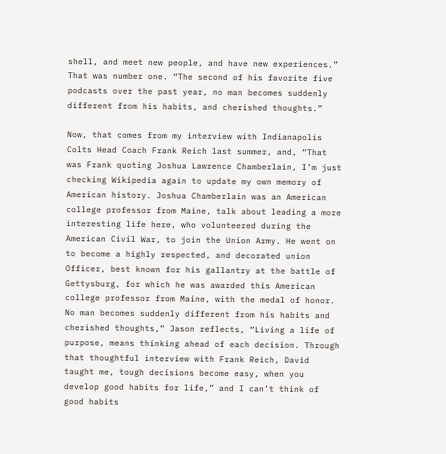shell, and meet new people, and have new experiences.” That was number one. “The second of his favorite five podcasts over the past year, no man becomes suddenly different from his habits, and cherished thoughts.”

Now, that comes from my interview with Indianapolis Colts Head Coach Frank Reich last summer, and, “That was Frank quoting Joshua Lawrence Chamberlain, I’m just checking Wikipedia again to update my own memory of American history. Joshua Chamberlain was an American college professor from Maine, talk about leading a more interesting life here, who volunteered during the American Civil War, to join the Union Army. He went on to become a highly respected, and decorated union Officer, best known for his gallantry at the battle of Gettysburg, for which he was awarded this American college professor from Maine, with the medal of honor. No man becomes suddenly different from his habits and cherished thoughts,” Jason reflects, “Living a life of purpose, means thinking ahead of each decision. Through that thoughtful interview with Frank Reich, David taught me, tough decisions become easy, when you develop good habits for life,” and I can’t think of good habits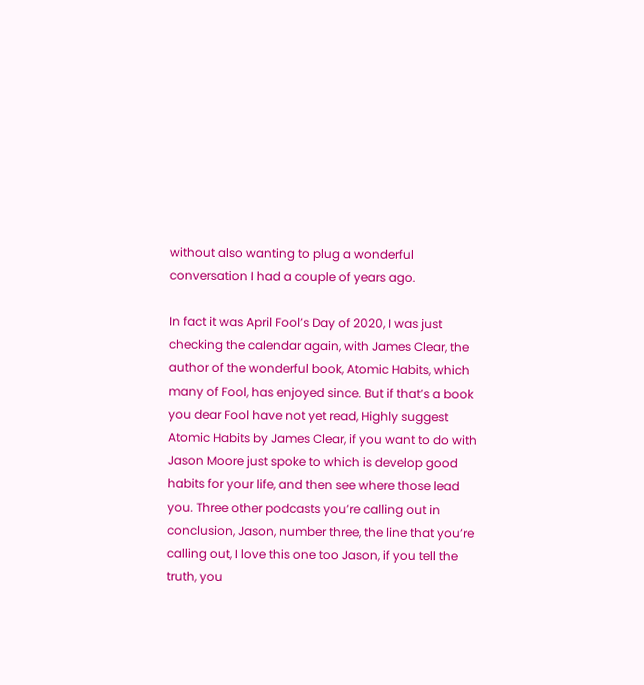without also wanting to plug a wonderful conversation I had a couple of years ago.

In fact it was April Fool’s Day of 2020, I was just checking the calendar again, with James Clear, the author of the wonderful book, Atomic Habits, which many of Fool, has enjoyed since. But if that’s a book you dear Fool have not yet read, Highly suggest Atomic Habits by James Clear, if you want to do with Jason Moore just spoke to which is develop good habits for your life, and then see where those lead you. Three other podcasts you’re calling out in conclusion, Jason, number three, the line that you’re calling out, I love this one too Jason, if you tell the truth, you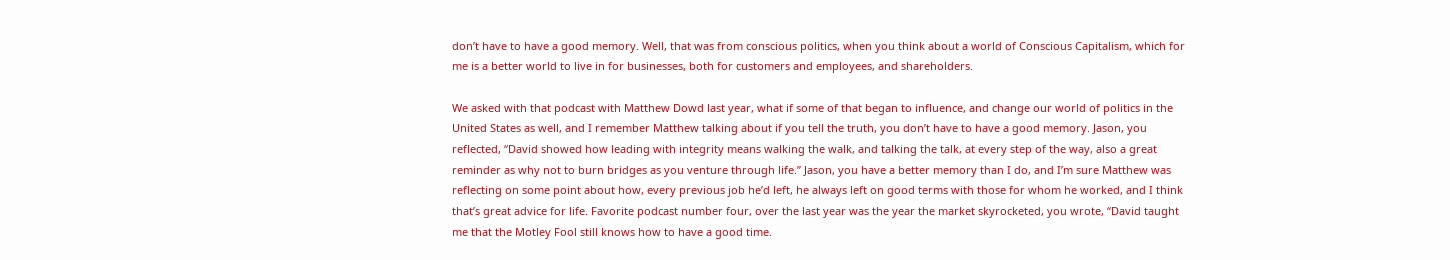don’t have to have a good memory. Well, that was from conscious politics, when you think about a world of Conscious Capitalism, which for me is a better world to live in for businesses, both for customers and employees, and shareholders.

We asked with that podcast with Matthew Dowd last year, what if some of that began to influence, and change our world of politics in the United States as well, and I remember Matthew talking about if you tell the truth, you don’t have to have a good memory. Jason, you reflected, “David showed how leading with integrity means walking the walk, and talking the talk, at every step of the way, also a great reminder as why not to burn bridges as you venture through life.” Jason, you have a better memory than I do, and I’m sure Matthew was reflecting on some point about how, every previous job he’d left, he always left on good terms with those for whom he worked, and I think that’s great advice for life. Favorite podcast number four, over the last year was the year the market skyrocketed, you wrote, “David taught me that the Motley Fool still knows how to have a good time.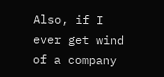Also, if I ever get wind of a company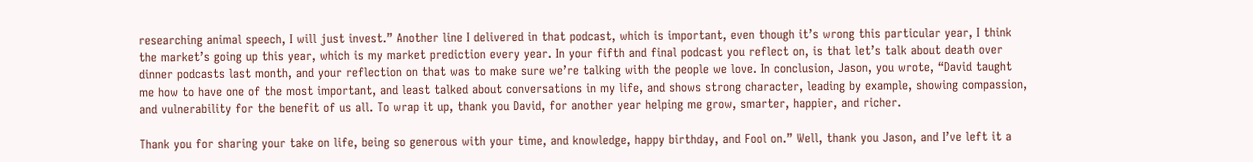researching animal speech, I will just invest.” Another line I delivered in that podcast, which is important, even though it’s wrong this particular year, I think the market’s going up this year, which is my market prediction every year. In your fifth and final podcast you reflect on, is that let’s talk about death over dinner podcasts last month, and your reflection on that was to make sure we’re talking with the people we love. In conclusion, Jason, you wrote, “David taught me how to have one of the most important, and least talked about conversations in my life, and shows strong character, leading by example, showing compassion, and vulnerability for the benefit of us all. To wrap it up, thank you David, for another year helping me grow, smarter, happier, and richer.

Thank you for sharing your take on life, being so generous with your time, and knowledge, happy birthday, and Fool on.” Well, thank you Jason, and I’ve left it a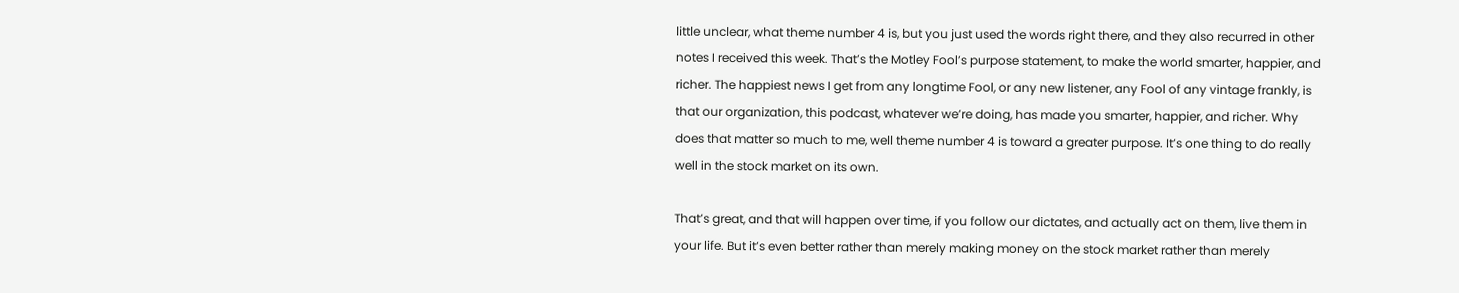little unclear, what theme number 4 is, but you just used the words right there, and they also recurred in other notes I received this week. That’s the Motley Fool’s purpose statement, to make the world smarter, happier, and richer. The happiest news I get from any longtime Fool, or any new listener, any Fool of any vintage frankly, is that our organization, this podcast, whatever we’re doing, has made you smarter, happier, and richer. Why does that matter so much to me, well theme number 4 is toward a greater purpose. It’s one thing to do really well in the stock market on its own.

That’s great, and that will happen over time, if you follow our dictates, and actually act on them, live them in your life. But it’s even better rather than merely making money on the stock market rather than merely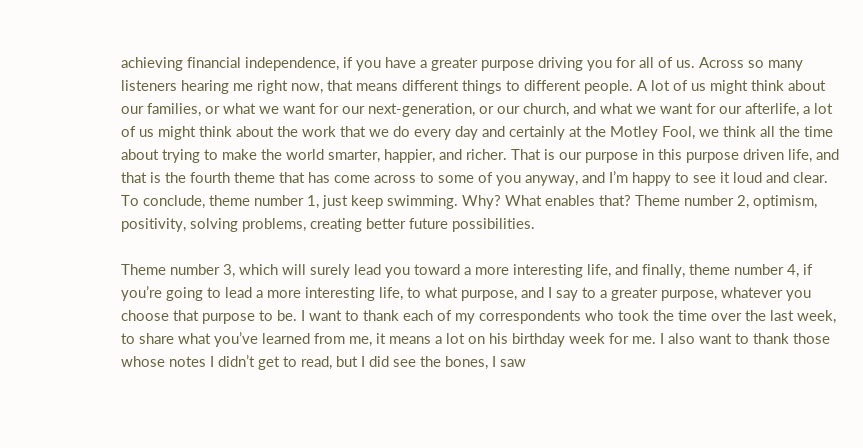achieving financial independence, if you have a greater purpose driving you for all of us. Across so many listeners hearing me right now, that means different things to different people. A lot of us might think about our families, or what we want for our next-generation, or our church, and what we want for our afterlife, a lot of us might think about the work that we do every day and certainly at the Motley Fool, we think all the time about trying to make the world smarter, happier, and richer. That is our purpose in this purpose driven life, and that is the fourth theme that has come across to some of you anyway, and I’m happy to see it loud and clear. To conclude, theme number 1, just keep swimming. Why? What enables that? Theme number 2, optimism, positivity, solving problems, creating better future possibilities.

Theme number 3, which will surely lead you toward a more interesting life, and finally, theme number 4, if you’re going to lead a more interesting life, to what purpose, and I say to a greater purpose, whatever you choose that purpose to be. I want to thank each of my correspondents who took the time over the last week, to share what you’ve learned from me, it means a lot on his birthday week for me. I also want to thank those whose notes I didn’t get to read, but I did see the bones, I saw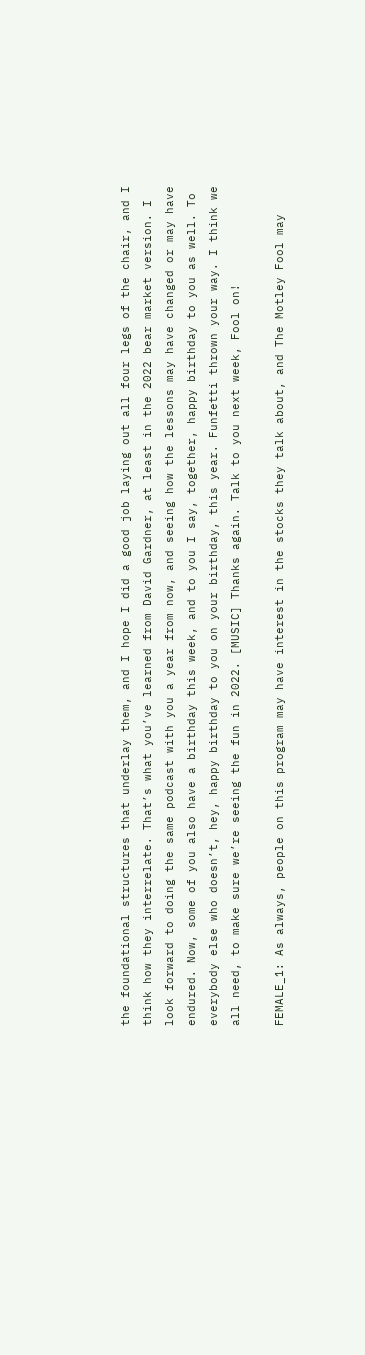the foundational structures that underlay them, and I hope I did a good job laying out all four legs of the chair, and I think how they interrelate. That’s what you’ve learned from David Gardner, at least in the 2022 bear market version. I look forward to doing the same podcast with you a year from now, and seeing how the lessons may have changed or may have endured. Now, some of you also have a birthday this week, and to you I say, together, happy birthday to you as well. To everybody else who doesn’t, hey, happy birthday to you on your birthday, this year. Funfetti thrown your way. I think we all need, to make sure we’re seeing the fun in 2022. [MUSIC] Thanks again. Talk to you next week, Fool on!

FEMALE_1: As always, people on this program may have interest in the stocks they talk about, and The Motley Fool may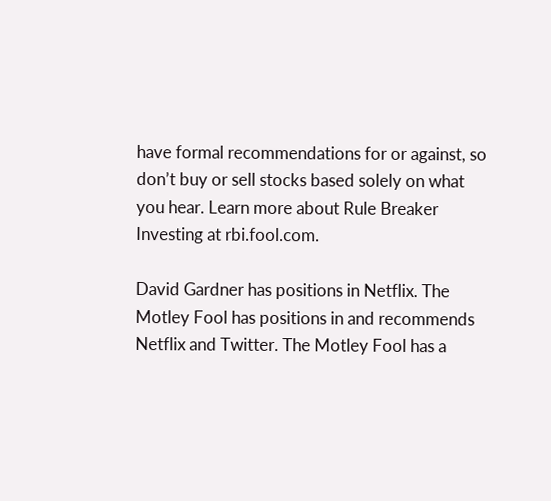have formal recommendations for or against, so don’t buy or sell stocks based solely on what you hear. Learn more about Rule Breaker Investing at rbi.fool.com.

David Gardner has positions in Netflix. The Motley Fool has positions in and recommends Netflix and Twitter. The Motley Fool has a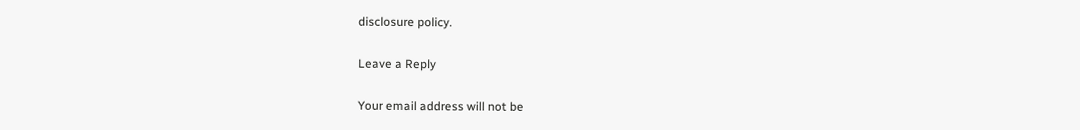disclosure policy.

Leave a Reply

Your email address will not be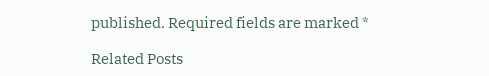published. Required fields are marked *

Related Posts